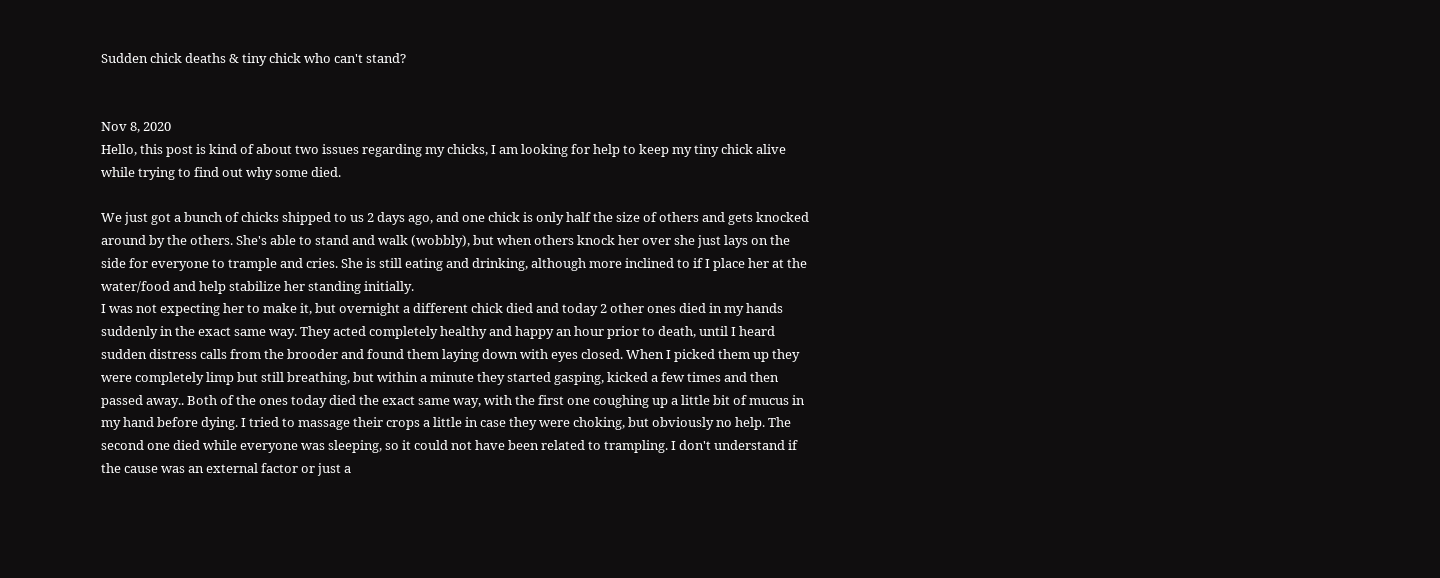Sudden chick deaths & tiny chick who can't stand?


Nov 8, 2020
Hello, this post is kind of about two issues regarding my chicks, I am looking for help to keep my tiny chick alive while trying to find out why some died.

We just got a bunch of chicks shipped to us 2 days ago, and one chick is only half the size of others and gets knocked around by the others. She's able to stand and walk (wobbly), but when others knock her over she just lays on the side for everyone to trample and cries. She is still eating and drinking, although more inclined to if I place her at the water/food and help stabilize her standing initially.
I was not expecting her to make it, but overnight a different chick died and today 2 other ones died in my hands suddenly in the exact same way. They acted completely healthy and happy an hour prior to death, until I heard sudden distress calls from the brooder and found them laying down with eyes closed. When I picked them up they were completely limp but still breathing, but within a minute they started gasping, kicked a few times and then passed away.. Both of the ones today died the exact same way, with the first one coughing up a little bit of mucus in my hand before dying. I tried to massage their crops a little in case they were choking, but obviously no help. The second one died while everyone was sleeping, so it could not have been related to trampling. I don't understand if the cause was an external factor or just a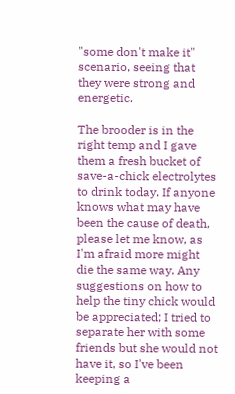"some don't make it" scenario, seeing that they were strong and energetic.

The brooder is in the right temp and I gave them a fresh bucket of save-a-chick electrolytes to drink today. If anyone knows what may have been the cause of death, please let me know, as I'm afraid more might die the same way. Any suggestions on how to help the tiny chick would be appreciated; I tried to separate her with some friends but she would not have it, so I've been keeping a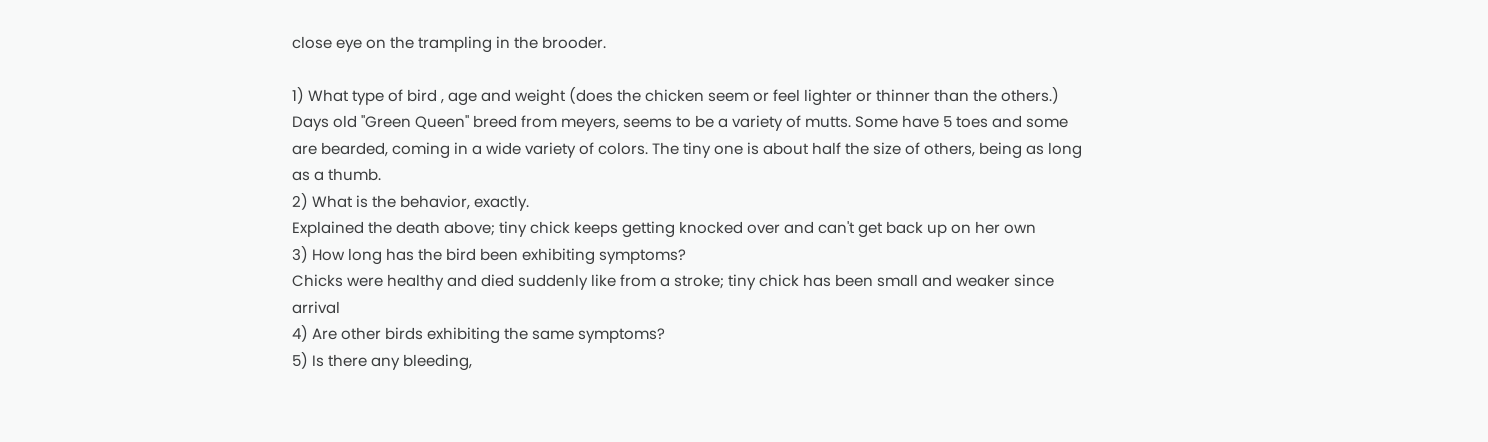close eye on the trampling in the brooder.

1) What type of bird , age and weight (does the chicken seem or feel lighter or thinner than the others.)
Days old "Green Queen" breed from meyers, seems to be a variety of mutts. Some have 5 toes and some are bearded, coming in a wide variety of colors. The tiny one is about half the size of others, being as long as a thumb.
2) What is the behavior, exactly.
Explained the death above; tiny chick keeps getting knocked over and can't get back up on her own
3) How long has the bird been exhibiting symptoms?
Chicks were healthy and died suddenly like from a stroke; tiny chick has been small and weaker since arrival
4) Are other birds exhibiting the same symptoms?
5) Is there any bleeding,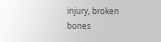injury, broken bones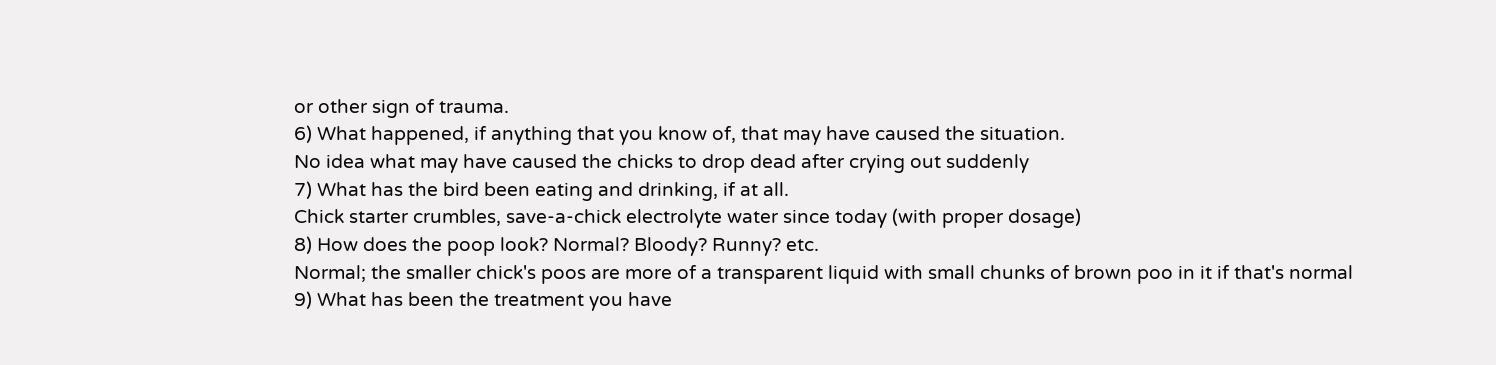or other sign of trauma.
6) What happened, if anything that you know of, that may have caused the situation.
No idea what may have caused the chicks to drop dead after crying out suddenly
7) What has the bird been eating and drinking, if at all.
Chick starter crumbles, save-a-chick electrolyte water since today (with proper dosage)
8) How does the poop look? Normal? Bloody? Runny? etc.
Normal; the smaller chick's poos are more of a transparent liquid with small chunks of brown poo in it if that's normal
9) What has been the treatment you have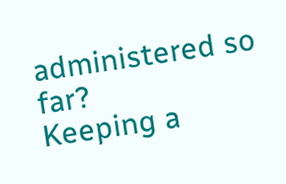administered so far?
Keeping a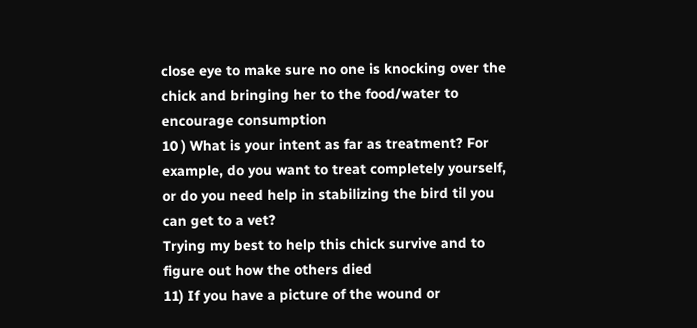close eye to make sure no one is knocking over the chick and bringing her to the food/water to encourage consumption
10 ) What is your intent as far as treatment? For example, do you want to treat completely yourself, or do you need help in stabilizing the bird til you can get to a vet?
Trying my best to help this chick survive and to figure out how the others died
11) If you have a picture of the wound or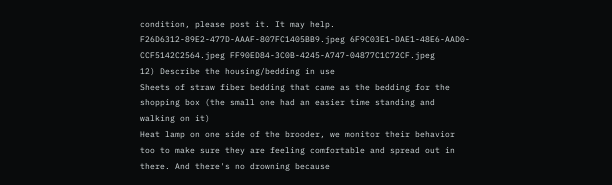condition, please post it. It may help.
F26D6312-89E2-477D-AAAF-807FC1405BB9.jpeg 6F9C03E1-DAE1-48E6-AAD0-CCF5142C2564.jpeg FF90ED84-3C0B-4245-A747-04877C1C72CF.jpeg
12) Describe the housing/bedding in use
Sheets of straw fiber bedding that came as the bedding for the shopping box (the small one had an easier time standing and walking on it)
Heat lamp on one side of the brooder, we monitor their behavior too to make sure they are feeling comfortable and spread out in there. And there's no drowning because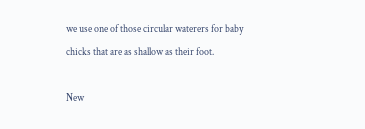we use one of those circular waterers for baby chicks that are as shallow as their foot.

New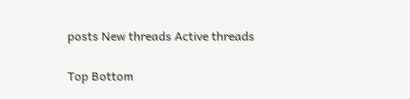posts New threads Active threads

Top Bottom